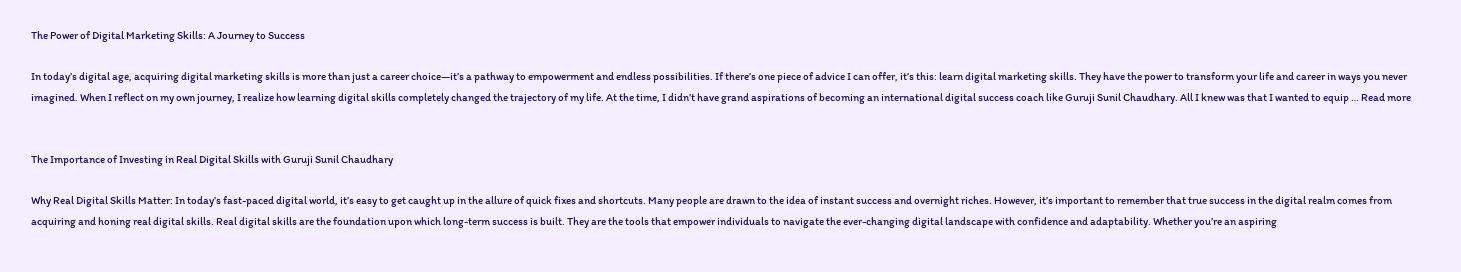The Power of Digital Marketing Skills: A Journey to Success

In today’s digital age, acquiring digital marketing skills is more than just a career choice—it’s a pathway to empowerment and endless possibilities. If there’s one piece of advice I can offer, it’s this: learn digital marketing skills. They have the power to transform your life and career in ways you never imagined. When I reflect on my own journey, I realize how learning digital skills completely changed the trajectory of my life. At the time, I didn’t have grand aspirations of becoming an international digital success coach like Guruji Sunil Chaudhary. All I knew was that I wanted to equip … Read more


The Importance of Investing in Real Digital Skills with Guruji Sunil Chaudhary

Why Real Digital Skills Matter: In today’s fast-paced digital world, it’s easy to get caught up in the allure of quick fixes and shortcuts. Many people are drawn to the idea of instant success and overnight riches. However, it’s important to remember that true success in the digital realm comes from acquiring and honing real digital skills. Real digital skills are the foundation upon which long-term success is built. They are the tools that empower individuals to navigate the ever-changing digital landscape with confidence and adaptability. Whether you’re an aspiring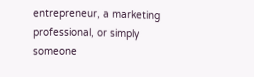entrepreneur, a marketing professional, or simply someone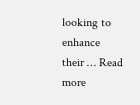looking to enhance their … Read more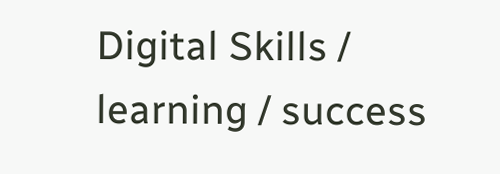Digital Skills / learning / success